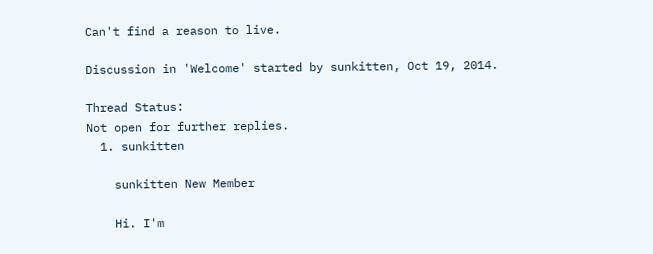Can't find a reason to live.

Discussion in 'Welcome' started by sunkitten, Oct 19, 2014.

Thread Status:
Not open for further replies.
  1. sunkitten

    sunkitten New Member

    Hi. I'm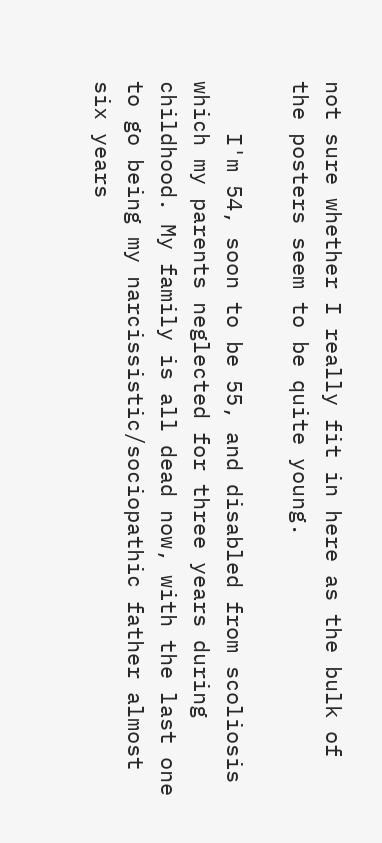not sure whether I really fit in here as the bulk of the posters seem to be quite young.

    I'm 54, soon to be 55, and disabled from scoliosis which my parents neglected for three years during childhood. My family is all dead now, with the last one to go being my narcissistic/sociopathic father almost six years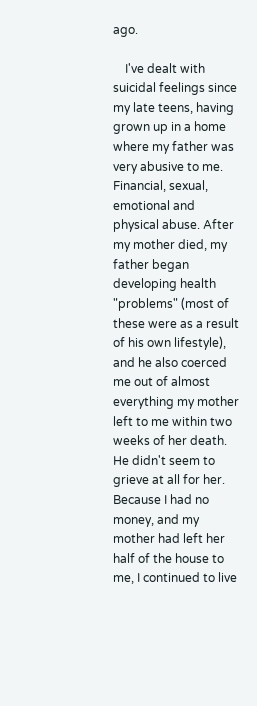ago.

    I've dealt with suicidal feelings since my late teens, having grown up in a home where my father was very abusive to me. Financial, sexual, emotional and physical abuse. After my mother died, my father began developing health "problems" (most of these were as a result of his own lifestyle), and he also coerced me out of almost everything my mother left to me within two weeks of her death. He didn't seem to grieve at all for her. Because I had no money, and my mother had left her half of the house to me, I continued to live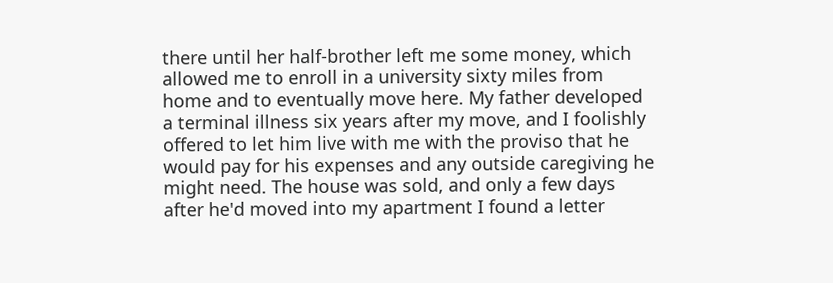there until her half-brother left me some money, which allowed me to enroll in a university sixty miles from home and to eventually move here. My father developed a terminal illness six years after my move, and I foolishly offered to let him live with me with the proviso that he would pay for his expenses and any outside caregiving he might need. The house was sold, and only a few days after he'd moved into my apartment I found a letter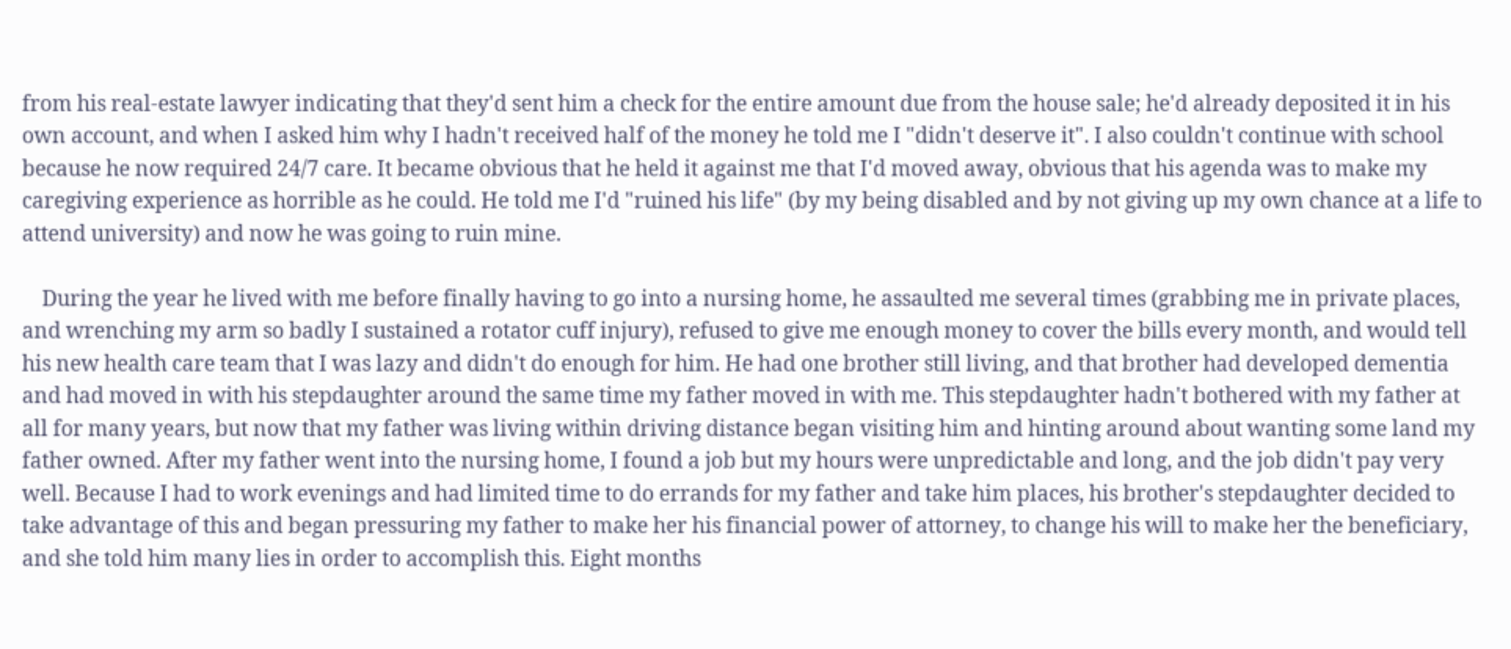from his real-estate lawyer indicating that they'd sent him a check for the entire amount due from the house sale; he'd already deposited it in his own account, and when I asked him why I hadn't received half of the money he told me I "didn't deserve it". I also couldn't continue with school because he now required 24/7 care. It became obvious that he held it against me that I'd moved away, obvious that his agenda was to make my caregiving experience as horrible as he could. He told me I'd "ruined his life" (by my being disabled and by not giving up my own chance at a life to attend university) and now he was going to ruin mine.

    During the year he lived with me before finally having to go into a nursing home, he assaulted me several times (grabbing me in private places, and wrenching my arm so badly I sustained a rotator cuff injury), refused to give me enough money to cover the bills every month, and would tell his new health care team that I was lazy and didn't do enough for him. He had one brother still living, and that brother had developed dementia and had moved in with his stepdaughter around the same time my father moved in with me. This stepdaughter hadn't bothered with my father at all for many years, but now that my father was living within driving distance began visiting him and hinting around about wanting some land my father owned. After my father went into the nursing home, I found a job but my hours were unpredictable and long, and the job didn't pay very well. Because I had to work evenings and had limited time to do errands for my father and take him places, his brother's stepdaughter decided to take advantage of this and began pressuring my father to make her his financial power of attorney, to change his will to make her the beneficiary, and she told him many lies in order to accomplish this. Eight months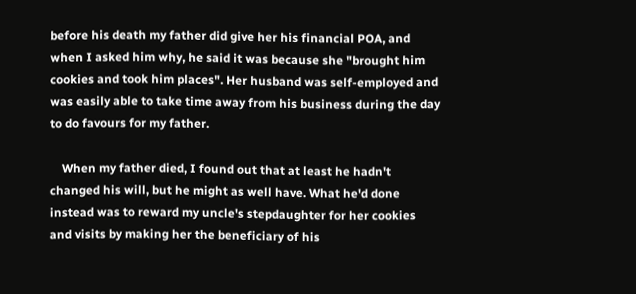before his death my father did give her his financial POA, and when I asked him why, he said it was because she "brought him cookies and took him places". Her husband was self-employed and was easily able to take time away from his business during the day to do favours for my father.

    When my father died, I found out that at least he hadn't changed his will, but he might as well have. What he'd done instead was to reward my uncle's stepdaughter for her cookies and visits by making her the beneficiary of his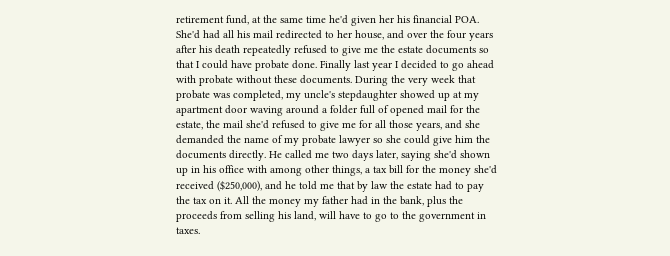retirement fund, at the same time he'd given her his financial POA. She'd had all his mail redirected to her house, and over the four years after his death repeatedly refused to give me the estate documents so that I could have probate done. Finally last year I decided to go ahead with probate without these documents. During the very week that probate was completed, my uncle's stepdaughter showed up at my apartment door waving around a folder full of opened mail for the estate, the mail she'd refused to give me for all those years, and she demanded the name of my probate lawyer so she could give him the documents directly. He called me two days later, saying she'd shown up in his office with among other things, a tax bill for the money she'd received ($250,000), and he told me that by law the estate had to pay the tax on it. All the money my father had in the bank, plus the proceeds from selling his land, will have to go to the government in taxes.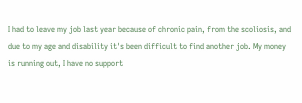I had to leave my job last year because of chronic pain, from the scoliosis, and due to my age and disability it's been difficult to find another job. My money is running out, I have no support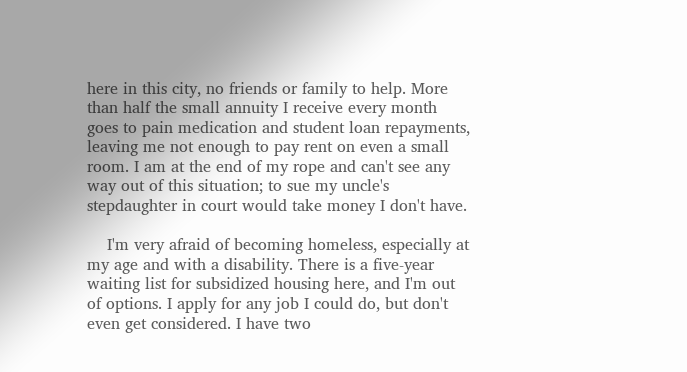here in this city, no friends or family to help. More than half the small annuity I receive every month goes to pain medication and student loan repayments, leaving me not enough to pay rent on even a small room. I am at the end of my rope and can't see any way out of this situation; to sue my uncle's stepdaughter in court would take money I don't have.

    I'm very afraid of becoming homeless, especially at my age and with a disability. There is a five-year waiting list for subsidized housing here, and I'm out of options. I apply for any job I could do, but don't even get considered. I have two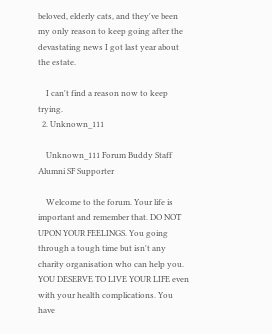beloved, elderly cats, and they've been my only reason to keep going after the devastating news I got last year about the estate.

    I can't find a reason now to keep trying.
  2. Unknown_111

    Unknown_111 Forum Buddy Staff Alumni SF Supporter

    Welcome to the forum. Your life is important and remember that. DO NOT UPON YOUR FEELINGS. You going through a tough time but isn't any charity organisation who can help you. YOU DESERVE TO LIVE YOUR LIFE even with your health complications. You have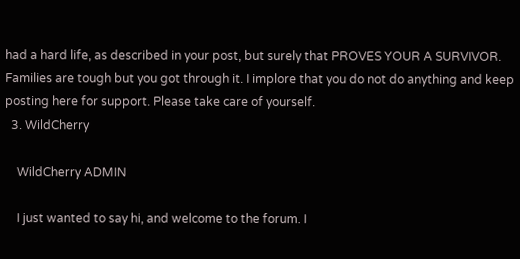had a hard life, as described in your post, but surely that PROVES YOUR A SURVIVOR. Families are tough but you got through it. I implore that you do not do anything and keep posting here for support. Please take care of yourself.
  3. WildCherry

    WildCherry ADMIN

    I just wanted to say hi, and welcome to the forum. I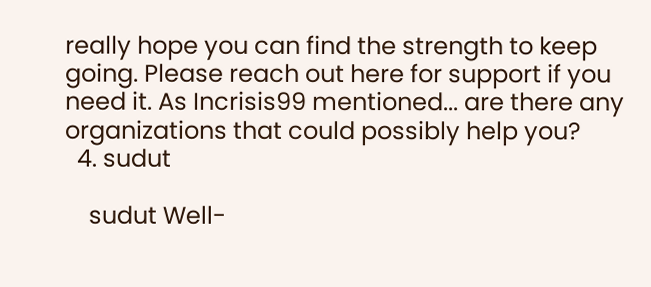really hope you can find the strength to keep going. Please reach out here for support if you need it. As Incrisis99 mentioned... are there any organizations that could possibly help you?
  4. sudut

    sudut Well-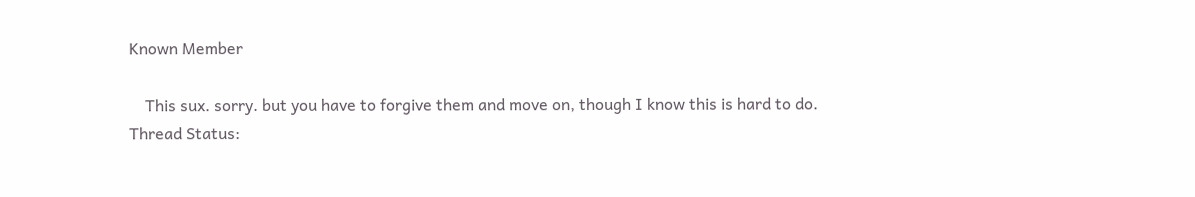Known Member

    This sux. sorry. but you have to forgive them and move on, though I know this is hard to do.
Thread Status: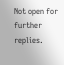Not open for further replies.